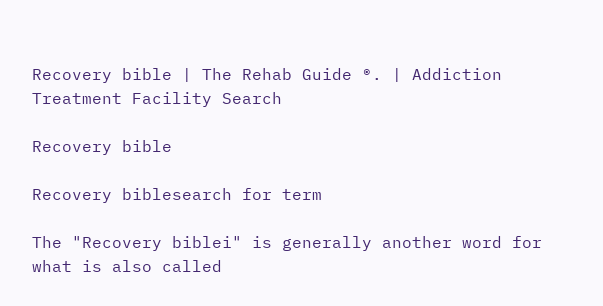Recovery bible | The Rehab Guide ®. | Addiction Treatment Facility Search

Recovery bible

Recovery biblesearch for term

The "Recovery biblei" is generally another word for what is also called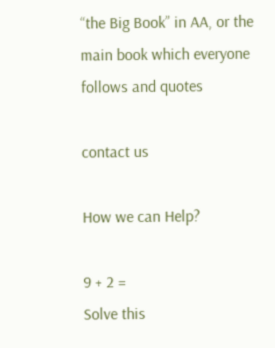“the Big Book” in AA, or the main book which everyone follows and quotes

contact us

How we can Help?

9 + 2 =
Solve this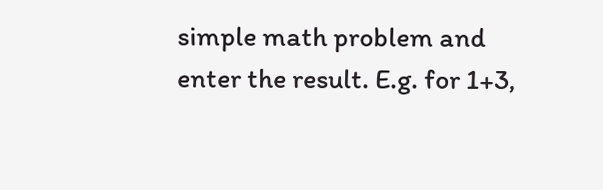simple math problem and enter the result. E.g. for 1+3,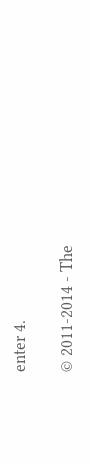enter 4.

© 2011-2014 - The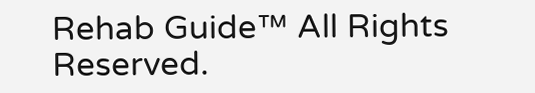Rehab Guide™ All Rights Reserved.